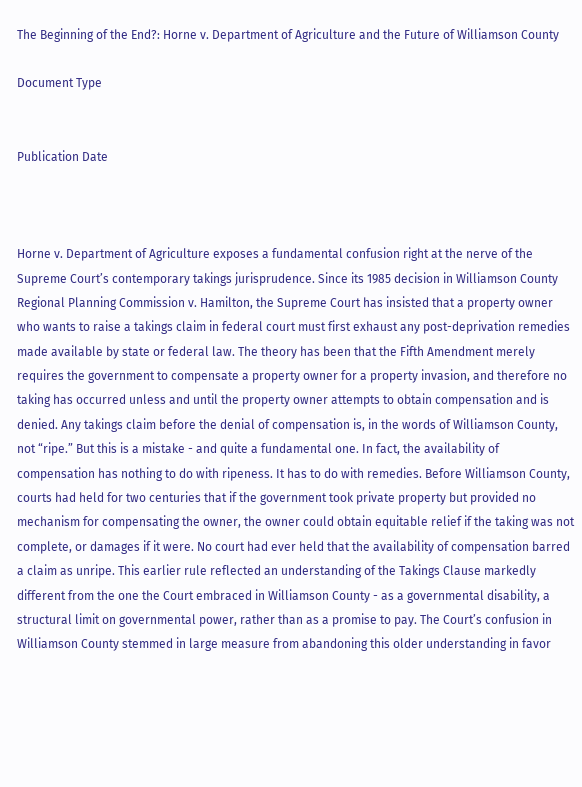The Beginning of the End?: Horne v. Department of Agriculture and the Future of Williamson County

Document Type


Publication Date



Horne v. Department of Agriculture exposes a fundamental confusion right at the nerve of the Supreme Court’s contemporary takings jurisprudence. Since its 1985 decision in Williamson County Regional Planning Commission v. Hamilton, the Supreme Court has insisted that a property owner who wants to raise a takings claim in federal court must first exhaust any post-deprivation remedies made available by state or federal law. The theory has been that the Fifth Amendment merely requires the government to compensate a property owner for a property invasion, and therefore no taking has occurred unless and until the property owner attempts to obtain compensation and is denied. Any takings claim before the denial of compensation is, in the words of Williamson County, not “ripe.” But this is a mistake - and quite a fundamental one. In fact, the availability of compensation has nothing to do with ripeness. It has to do with remedies. Before Williamson County, courts had held for two centuries that if the government took private property but provided no mechanism for compensating the owner, the owner could obtain equitable relief if the taking was not complete, or damages if it were. No court had ever held that the availability of compensation barred a claim as unripe. This earlier rule reflected an understanding of the Takings Clause markedly different from the one the Court embraced in Williamson County - as a governmental disability, a structural limit on governmental power, rather than as a promise to pay. The Court’s confusion in Williamson County stemmed in large measure from abandoning this older understanding in favor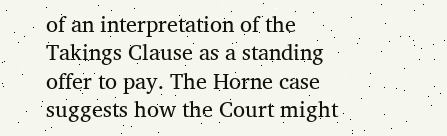of an interpretation of the Takings Clause as a standing offer to pay. The Horne case suggests how the Court might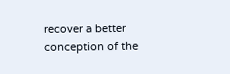recover a better conception of the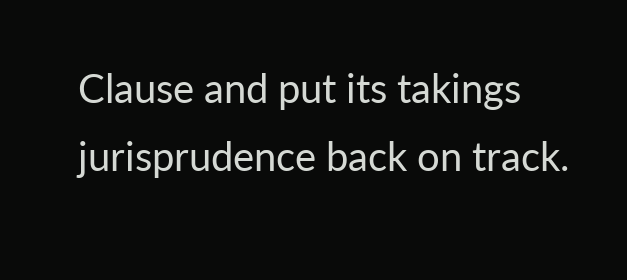Clause and put its takings jurisprudence back on track.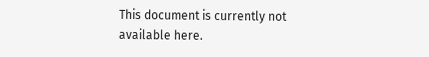This document is currently not available here.